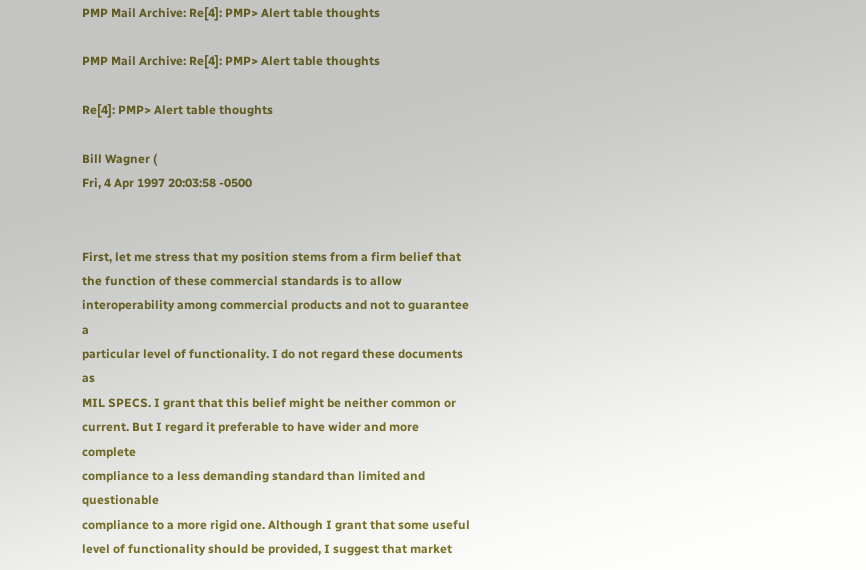PMP Mail Archive: Re[4]: PMP> Alert table thoughts

PMP Mail Archive: Re[4]: PMP> Alert table thoughts

Re[4]: PMP> Alert table thoughts

Bill Wagner (
Fri, 4 Apr 1997 20:03:58 -0500


First, let me stress that my position stems from a firm belief that
the function of these commercial standards is to allow
interoperability among commercial products and not to guarantee a
particular level of functionality. I do not regard these documents as
MIL SPECS. I grant that this belief might be neither common or
current. But I regard it preferable to have wider and more complete
compliance to a less demanding standard than limited and questionable
compliance to a more rigid one. Although I grant that some useful
level of functionality should be provided, I suggest that market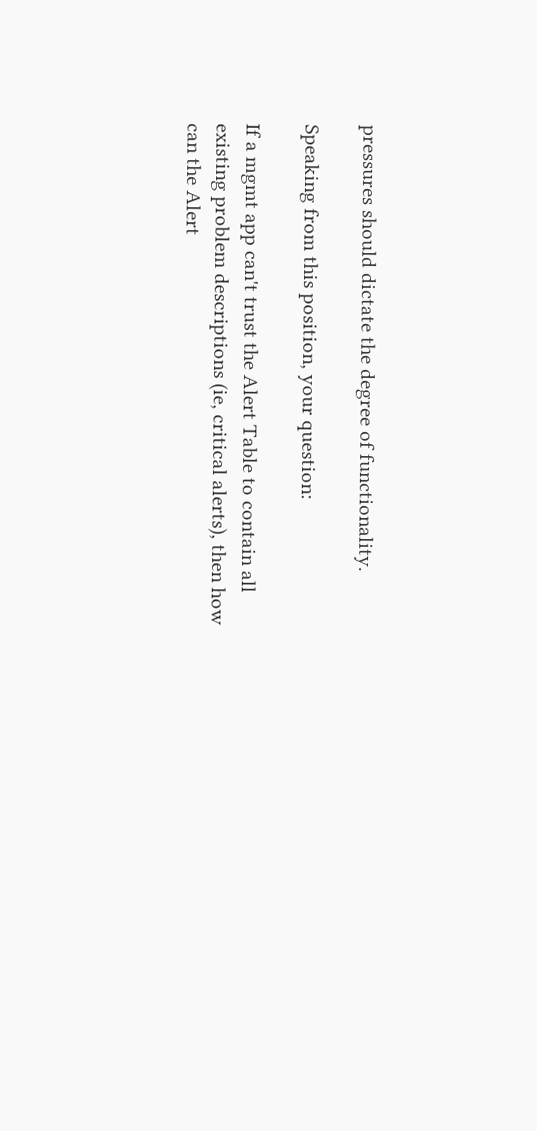pressures should dictate the degree of functionality.

Speaking from this position, your question:

If a mgmt app can't trust the Alert Table to contain all
existing problem descriptions (ie, critical alerts), then how
can the Alert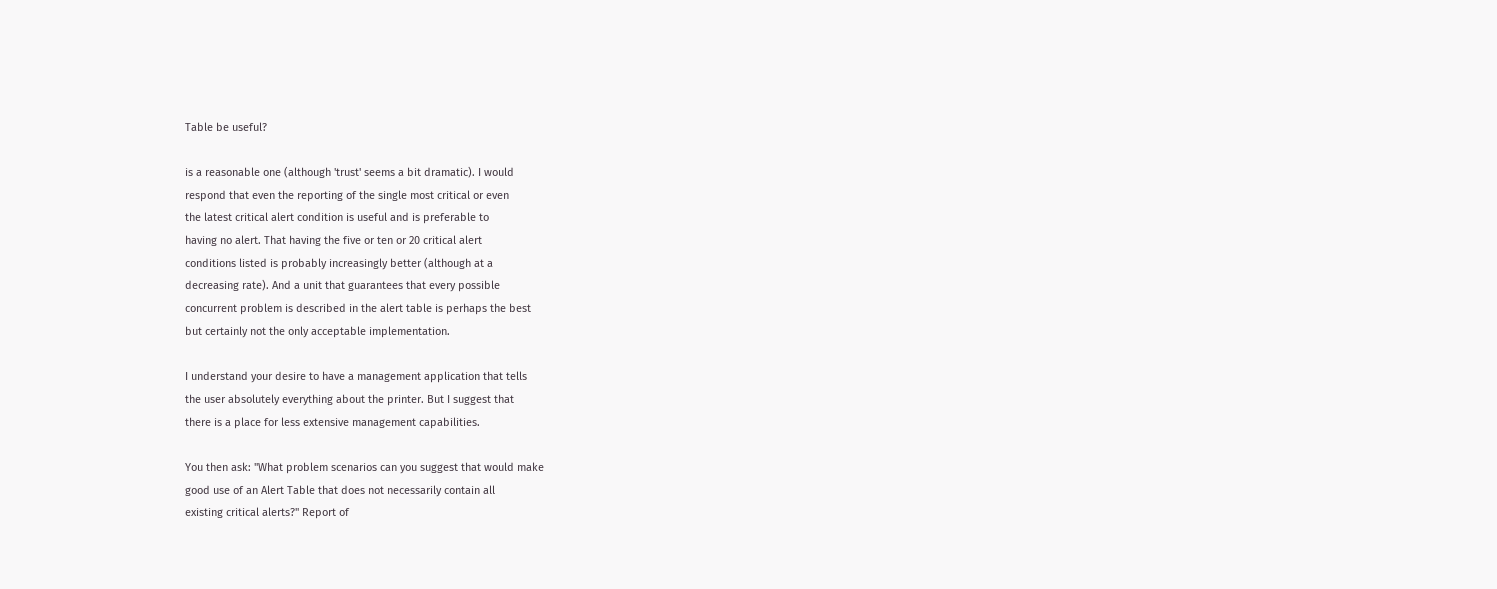Table be useful?

is a reasonable one (although 'trust' seems a bit dramatic). I would
respond that even the reporting of the single most critical or even
the latest critical alert condition is useful and is preferable to
having no alert. That having the five or ten or 20 critical alert
conditions listed is probably increasingly better (although at a
decreasing rate). And a unit that guarantees that every possible
concurrent problem is described in the alert table is perhaps the best
but certainly not the only acceptable implementation.

I understand your desire to have a management application that tells
the user absolutely everything about the printer. But I suggest that
there is a place for less extensive management capabilities.

You then ask: "What problem scenarios can you suggest that would make
good use of an Alert Table that does not necessarily contain all
existing critical alerts?" Report of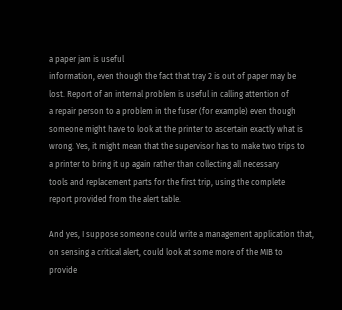a paper jam is useful
information, even though the fact that tray 2 is out of paper may be
lost. Report of an internal problem is useful in calling attention of
a repair person to a problem in the fuser (for example) even though
someone might have to look at the printer to ascertain exactly what is
wrong. Yes, it might mean that the supervisor has to make two trips to
a printer to bring it up again rather than collecting all necessary
tools and replacement parts for the first trip, using the complete
report provided from the alert table.

And yes, I suppose someone could write a management application that,
on sensing a critical alert, could look at some more of the MIB to
provide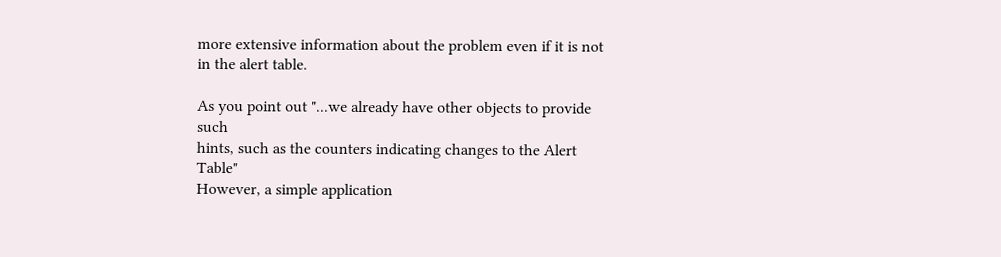more extensive information about the problem even if it is not
in the alert table.

As you point out "...we already have other objects to provide such
hints, such as the counters indicating changes to the Alert Table"
However, a simple application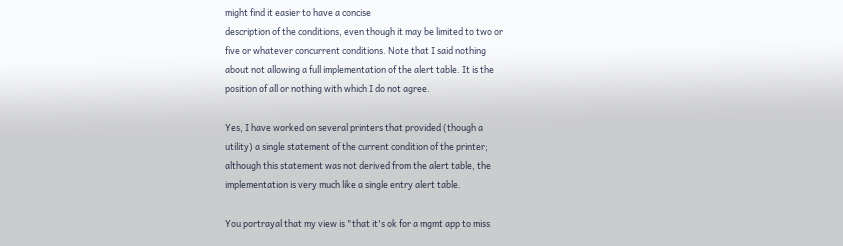might find it easier to have a concise
description of the conditions, even though it may be limited to two or
five or whatever concurrent conditions. Note that I said nothing
about not allowing a full implementation of the alert table. It is the
position of all or nothing with which I do not agree.

Yes, I have worked on several printers that provided (though a
utility) a single statement of the current condition of the printer;
although this statement was not derived from the alert table, the
implementation is very much like a single entry alert table.

You portrayal that my view is "that it's ok for a mgmt app to miss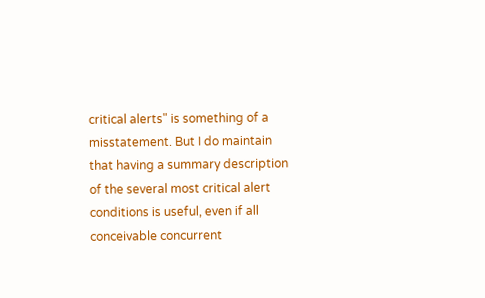critical alerts" is something of a misstatement. But I do maintain
that having a summary description of the several most critical alert
conditions is useful, even if all conceivable concurrent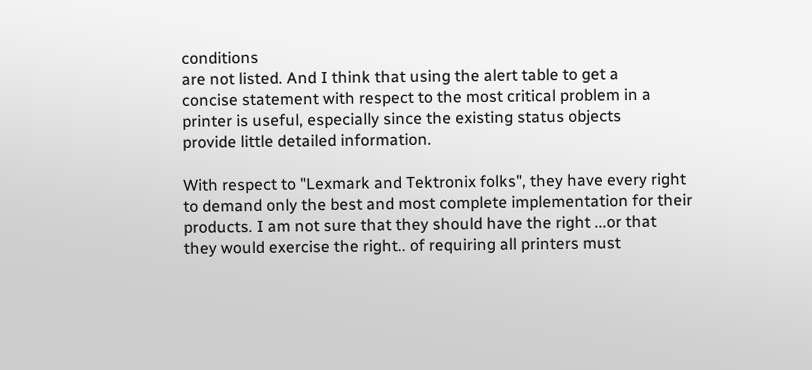conditions
are not listed. And I think that using the alert table to get a
concise statement with respect to the most critical problem in a
printer is useful, especially since the existing status objects
provide little detailed information.

With respect to "Lexmark and Tektronix folks", they have every right
to demand only the best and most complete implementation for their
products. I am not sure that they should have the right ...or that
they would exercise the right.. of requiring all printers must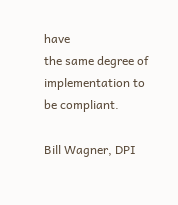have
the same degree of implementation to be compliant.

Bill Wagner, DPI